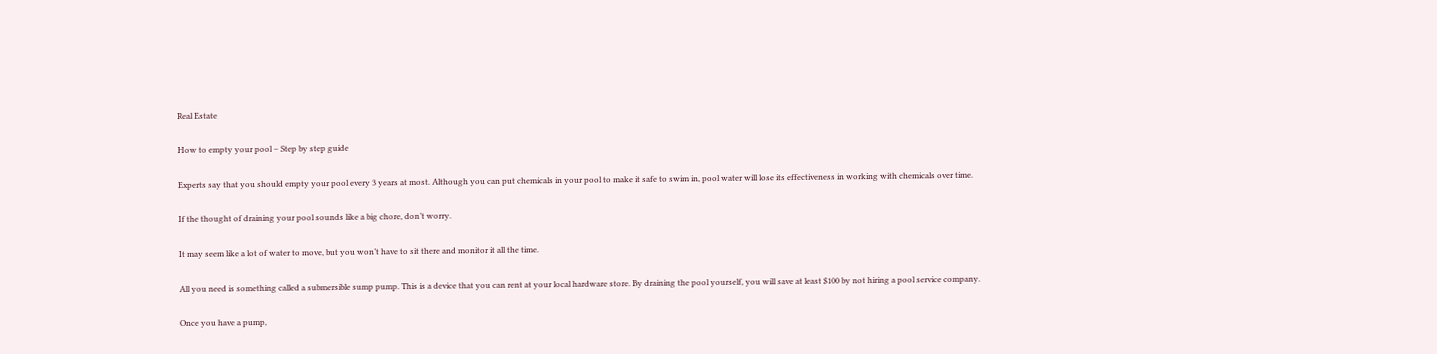Real Estate

How to empty your pool – Step by step guide

Experts say that you should empty your pool every 3 years at most. Although you can put chemicals in your pool to make it safe to swim in, pool water will lose its effectiveness in working with chemicals over time.

If the thought of draining your pool sounds like a big chore, don’t worry.

It may seem like a lot of water to move, but you won’t have to sit there and monitor it all the time.

All you need is something called a submersible sump pump. This is a device that you can rent at your local hardware store. By draining the pool yourself, you will save at least $100 by not hiring a pool service company.

Once you have a pump,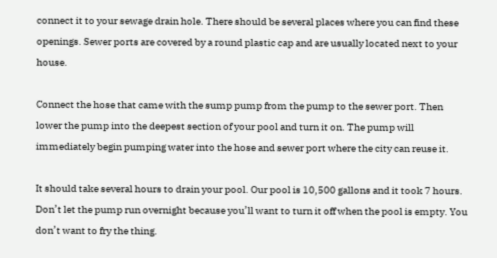connect it to your sewage drain hole. There should be several places where you can find these openings. Sewer ports are covered by a round plastic cap and are usually located next to your house.

Connect the hose that came with the sump pump from the pump to the sewer port. Then lower the pump into the deepest section of your pool and turn it on. The pump will immediately begin pumping water into the hose and sewer port where the city can reuse it.

It should take several hours to drain your pool. Our pool is 10,500 gallons and it took 7 hours. Don’t let the pump run overnight because you’ll want to turn it off when the pool is empty. You don’t want to fry the thing.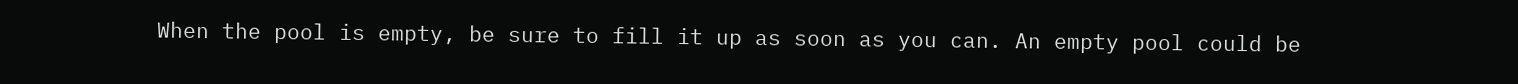When the pool is empty, be sure to fill it up as soon as you can. An empty pool could be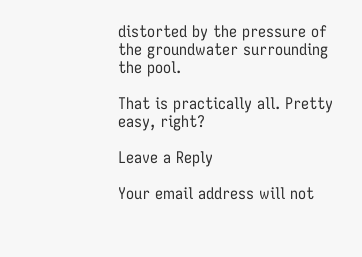distorted by the pressure of the groundwater surrounding the pool.

That is practically all. Pretty easy, right?

Leave a Reply

Your email address will not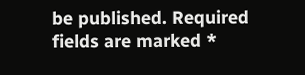be published. Required fields are marked *